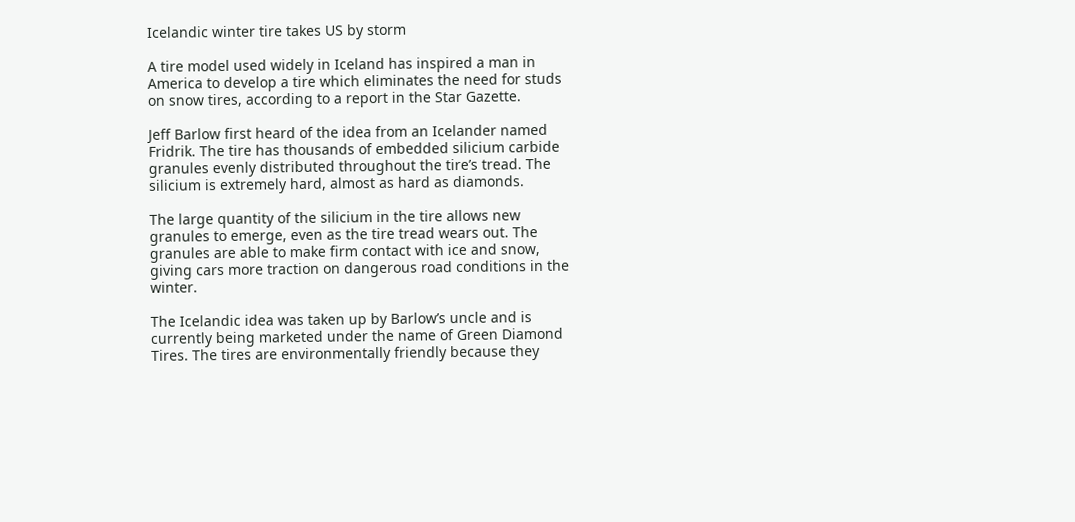Icelandic winter tire takes US by storm

A tire model used widely in Iceland has inspired a man in America to develop a tire which eliminates the need for studs on snow tires, according to a report in the Star Gazette.

Jeff Barlow first heard of the idea from an Icelander named Fridrik. The tire has thousands of embedded silicium carbide granules evenly distributed throughout the tire’s tread. The silicium is extremely hard, almost as hard as diamonds.

The large quantity of the silicium in the tire allows new granules to emerge, even as the tire tread wears out. The granules are able to make firm contact with ice and snow, giving cars more traction on dangerous road conditions in the winter.

The Icelandic idea was taken up by Barlow’s uncle and is currently being marketed under the name of Green Diamond Tires. The tires are environmentally friendly because they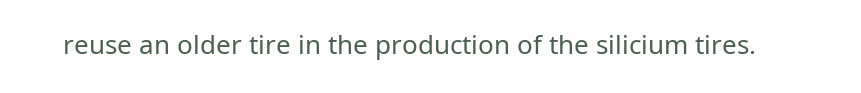reuse an older tire in the production of the silicium tires.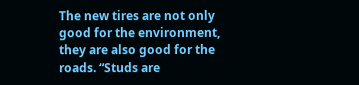The new tires are not only good for the environment, they are also good for the roads. “Studs are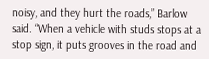noisy, and they hurt the roads,” Barlow said. “When a vehicle with studs stops at a stop sign, it puts grooves in the road and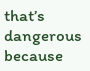that’s dangerous because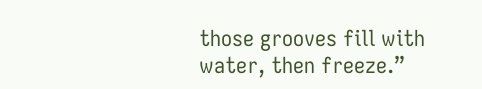those grooves fill with water, then freeze.”